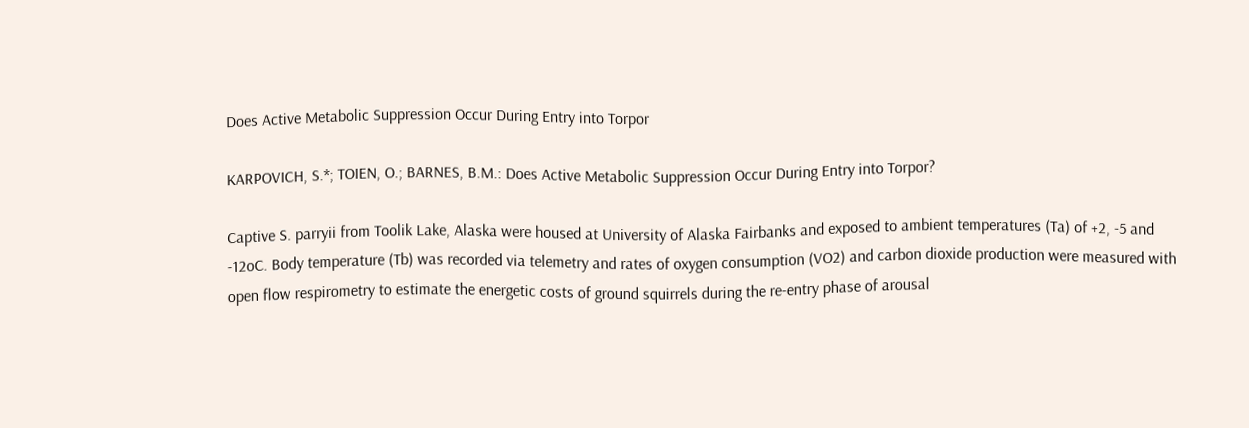Does Active Metabolic Suppression Occur During Entry into Torpor

KARPOVICH, S.*; TOIEN, O.; BARNES, B.M.: Does Active Metabolic Suppression Occur During Entry into Torpor?

Captive S. parryii from Toolik Lake, Alaska were housed at University of Alaska Fairbanks and exposed to ambient temperatures (Ta) of +2, -5 and -12oC. Body temperature (Tb) was recorded via telemetry and rates of oxygen consumption (VO2) and carbon dioxide production were measured with open flow respirometry to estimate the energetic costs of ground squirrels during the re-entry phase of arousal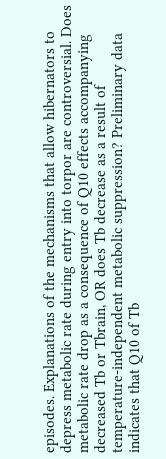episodes. Explanations of the mechanisms that allow hibernators to depress metabolic rate during entry into torpor are controversial. Does metabolic rate drop as a consequence of Q10 effects accompanying decreased Tb or Tbrain, OR does Tb decrease as a result of temperature-independent metabolic suppression? Preliminary data indicates that Q10 of Tb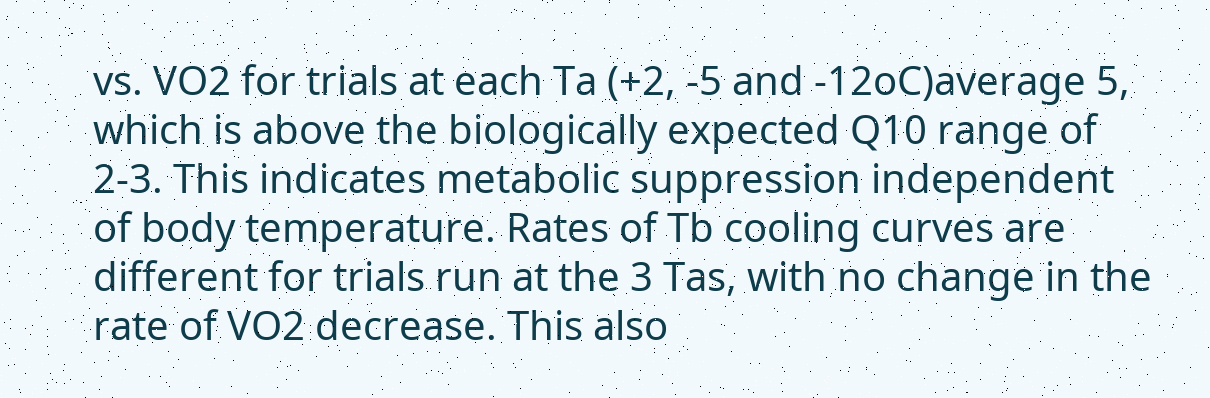vs. VO2 for trials at each Ta (+2, -5 and -12oC)average 5, which is above the biologically expected Q10 range of 2-3. This indicates metabolic suppression independent of body temperature. Rates of Tb cooling curves are different for trials run at the 3 Tas, with no change in the rate of VO2 decrease. This also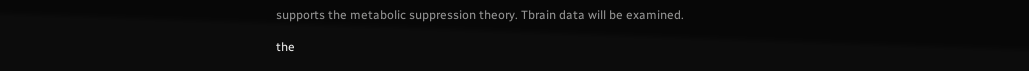supports the metabolic suppression theory. Tbrain data will be examined.

the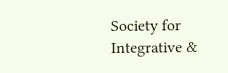Society for
Integrative &